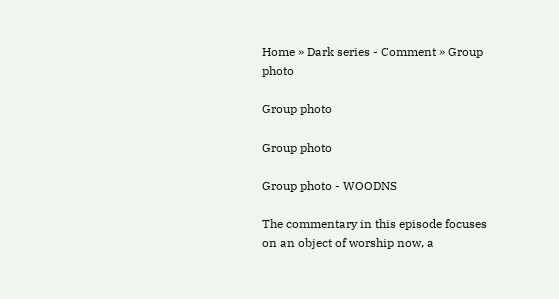Home » Dark series - Comment » Group photo

Group photo

Group photo

Group photo - WOODNS

The commentary in this episode focuses on an object of worship now, a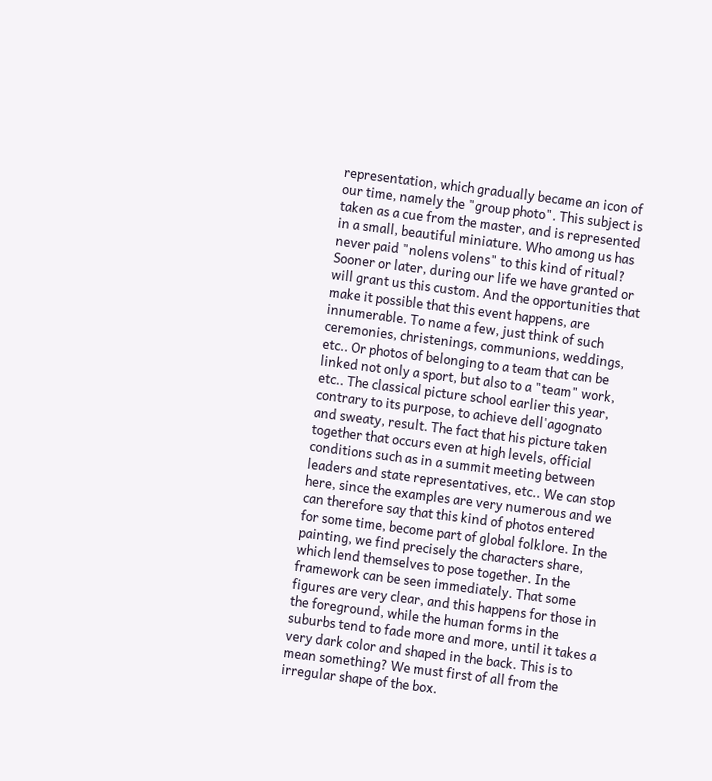representation, which gradually became an icon of our time, namely the "group photo". This subject is taken as a cue from the master, and is represented in a small, beautiful miniature. Who among us has never paid "nolens volens" to this kind of ritual? Sooner or later, during our life we have granted or will grant us this custom. And the opportunities that make it possible that this event happens, are innumerable. To name a few, just think of such ceremonies, christenings, communions, weddings, etc.. Or photos of belonging to a team that can be linked not only a sport, but also to a "team" work, etc.. The classical picture school earlier this year, contrary to its purpose, to achieve dell'agognato and sweaty, result. The fact that his picture taken together that occurs even at high levels, official conditions such as in a summit meeting between leaders and state representatives, etc.. We can stop here, since the examples are very numerous and we can therefore say that this kind of photos entered for some time, become part of global folklore. In the painting, we find precisely the characters share, which lend themselves to pose together. In the framework can be seen immediately. That some figures are very clear, and this happens for those in the foreground, while the human forms in the suburbs tend to fade more and more, until it takes a very dark color and shaped in the back. This is to mean something? We must first of all from the irregular shape of the box.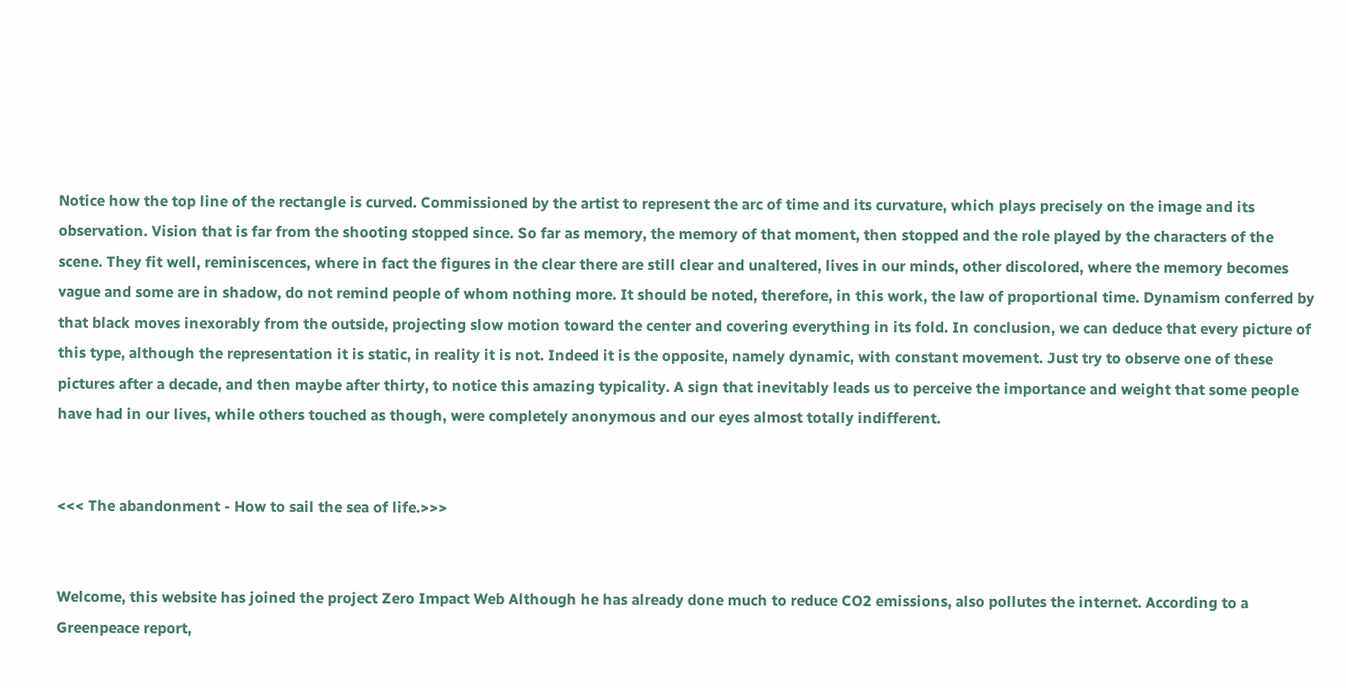Notice how the top line of the rectangle is curved. Commissioned by the artist to represent the arc of time and its curvature, which plays precisely on the image and its observation. Vision that is far from the shooting stopped since. So far as memory, the memory of that moment, then stopped and the role played by the characters of the scene. They fit well, reminiscences, where in fact the figures in the clear there are still clear and unaltered, lives in our minds, other discolored, where the memory becomes vague and some are in shadow, do not remind people of whom nothing more. It should be noted, therefore, in this work, the law of proportional time. Dynamism conferred by that black moves inexorably from the outside, projecting slow motion toward the center and covering everything in its fold. In conclusion, we can deduce that every picture of this type, although the representation it is static, in reality it is not. Indeed it is the opposite, namely dynamic, with constant movement. Just try to observe one of these pictures after a decade, and then maybe after thirty, to notice this amazing typicality. A sign that inevitably leads us to perceive the importance and weight that some people have had in our lives, while others touched as though, were completely anonymous and our eyes almost totally indifferent.


<<< The abandonment - How to sail the sea of life.>>>


Welcome, this website has joined the project Zero Impact Web Although he has already done much to reduce CO2 emissions, also pollutes the internet. According to a Greenpeace report,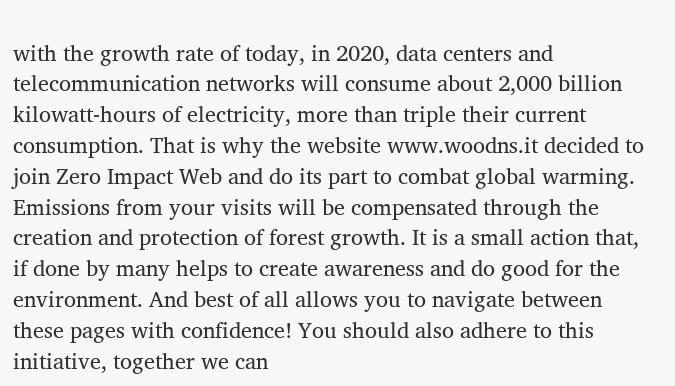with the growth rate of today, in 2020, data centers and telecommunication networks will consume about 2,000 billion kilowatt-hours of electricity, more than triple their current consumption. That is why the website www.woodns.it decided to join Zero Impact Web and do its part to combat global warming. Emissions from your visits will be compensated through the creation and protection of forest growth. It is a small action that, if done by many helps to create awareness and do good for the environment. And best of all allows you to navigate between these pages with confidence! You should also adhere to this initiative, together we can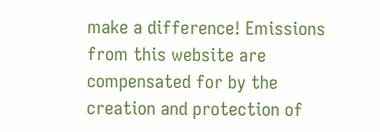make a difference! Emissions from this website are compensated for by the creation and protection of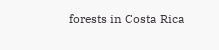forests in Costa Rica